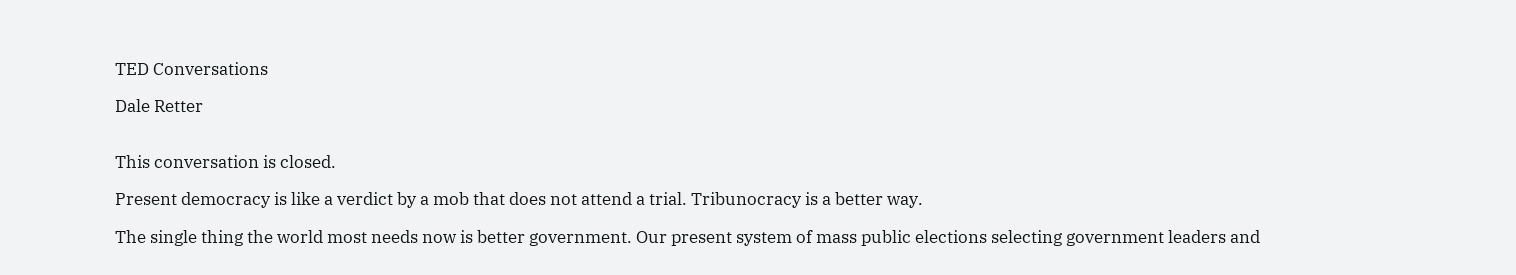TED Conversations

Dale Retter


This conversation is closed.

Present democracy is like a verdict by a mob that does not attend a trial. Tribunocracy is a better way.

The single thing the world most needs now is better government. Our present system of mass public elections selecting government leaders and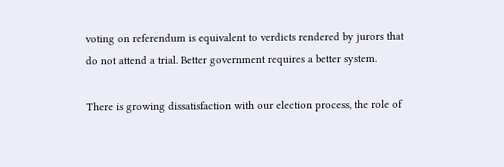voting on referendum is equivalent to verdicts rendered by jurors that do not attend a trial. Better government requires a better system.

There is growing dissatisfaction with our election process, the role of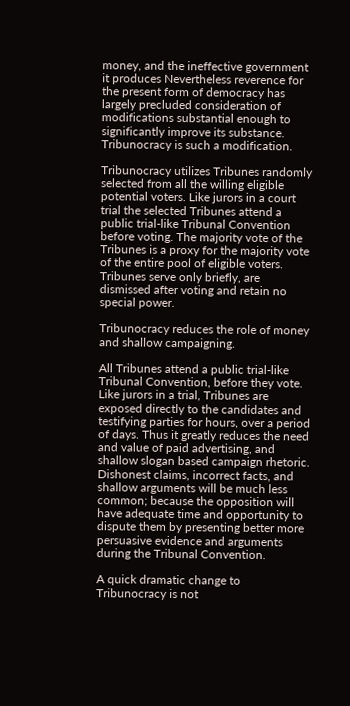money, and the ineffective government it produces Nevertheless reverence for the present form of democracy has largely precluded consideration of modifications substantial enough to significantly improve its substance. Tribunocracy is such a modification.

Tribunocracy utilizes Tribunes randomly selected from all the willing eligible potential voters. Like jurors in a court trial the selected Tribunes attend a public trial-like Tribunal Convention before voting. The majority vote of the Tribunes is a proxy for the majority vote of the entire pool of eligible voters. Tribunes serve only briefly, are dismissed after voting and retain no special power.

Tribunocracy reduces the role of money and shallow campaigning.

All Tribunes attend a public trial-like Tribunal Convention, before they vote. Like jurors in a trial, Tribunes are exposed directly to the candidates and testifying parties for hours, over a period of days. Thus it greatly reduces the need and value of paid advertising, and shallow slogan based campaign rhetoric. Dishonest claims, incorrect facts, and shallow arguments will be much less common; because the opposition will have adequate time and opportunity to dispute them by presenting better more persuasive evidence and arguments during the Tribunal Convention.

A quick dramatic change to Tribunocracy is not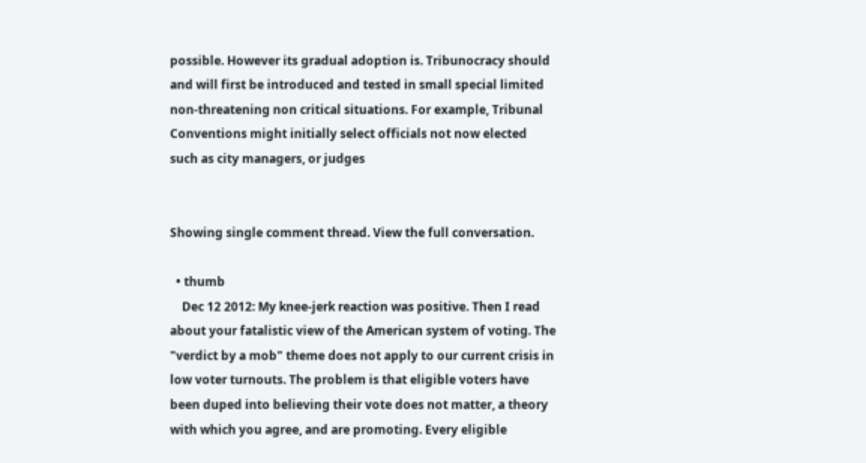possible. However its gradual adoption is. Tribunocracy should and will first be introduced and tested in small special limited non-threatening non critical situations. For example, Tribunal Conventions might initially select officials not now elected such as city managers, or judges


Showing single comment thread. View the full conversation.

  • thumb
    Dec 12 2012: My knee-jerk reaction was positive. Then I read about your fatalistic view of the American system of voting. The "verdict by a mob" theme does not apply to our current crisis in low voter turnouts. The problem is that eligible voters have been duped into believing their vote does not matter, a theory with which you agree, and are promoting. Every eligible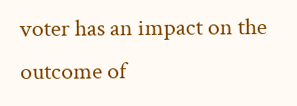voter has an impact on the outcome of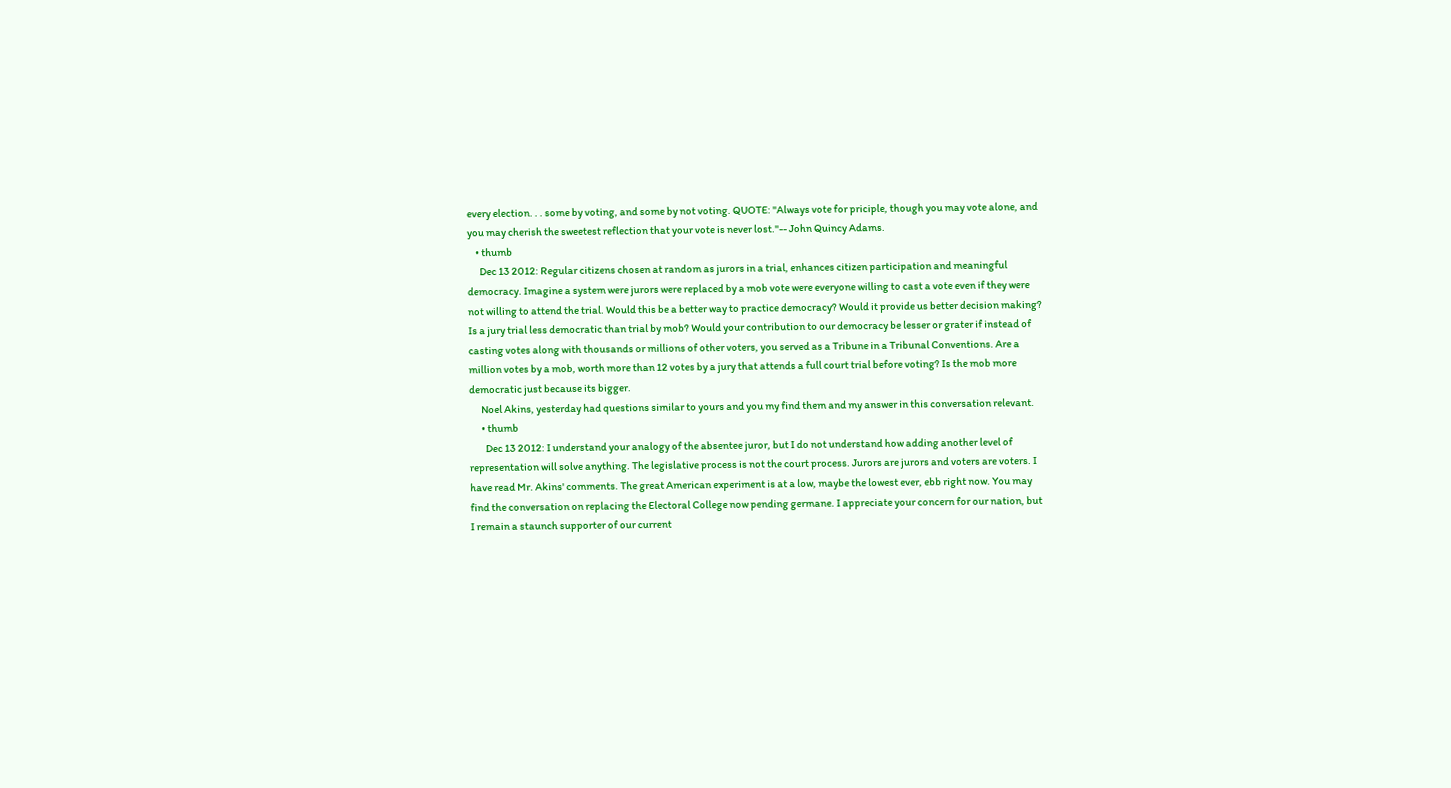every election. . . some by voting, and some by not voting. QUOTE: "Always vote for priciple, though you may vote alone, and you may cherish the sweetest reflection that your vote is never lost."-- John Quincy Adams.
    • thumb
      Dec 13 2012: Regular citizens chosen at random as jurors in a trial, enhances citizen participation and meaningful democracy. Imagine a system were jurors were replaced by a mob vote were everyone willing to cast a vote even if they were not willing to attend the trial. Would this be a better way to practice democracy? Would it provide us better decision making? Is a jury trial less democratic than trial by mob? Would your contribution to our democracy be lesser or grater if instead of casting votes along with thousands or millions of other voters, you served as a Tribune in a Tribunal Conventions. Are a million votes by a mob, worth more than 12 votes by a jury that attends a full court trial before voting? Is the mob more democratic just because its bigger.
      Noel Akins, yesterday had questions similar to yours and you my find them and my answer in this conversation relevant.
      • thumb
        Dec 13 2012: I understand your analogy of the absentee juror, but I do not understand how adding another level of representation will solve anything. The legislative process is not the court process. Jurors are jurors and voters are voters. I have read Mr. Akins' comments. The great American experiment is at a low, maybe the lowest ever, ebb right now. You may find the conversation on replacing the Electoral College now pending germane. I appreciate your concern for our nation, but I remain a staunch supporter of our current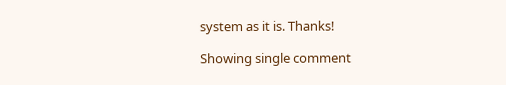system as it is. Thanks!

Showing single comment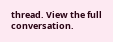thread. View the full conversation.